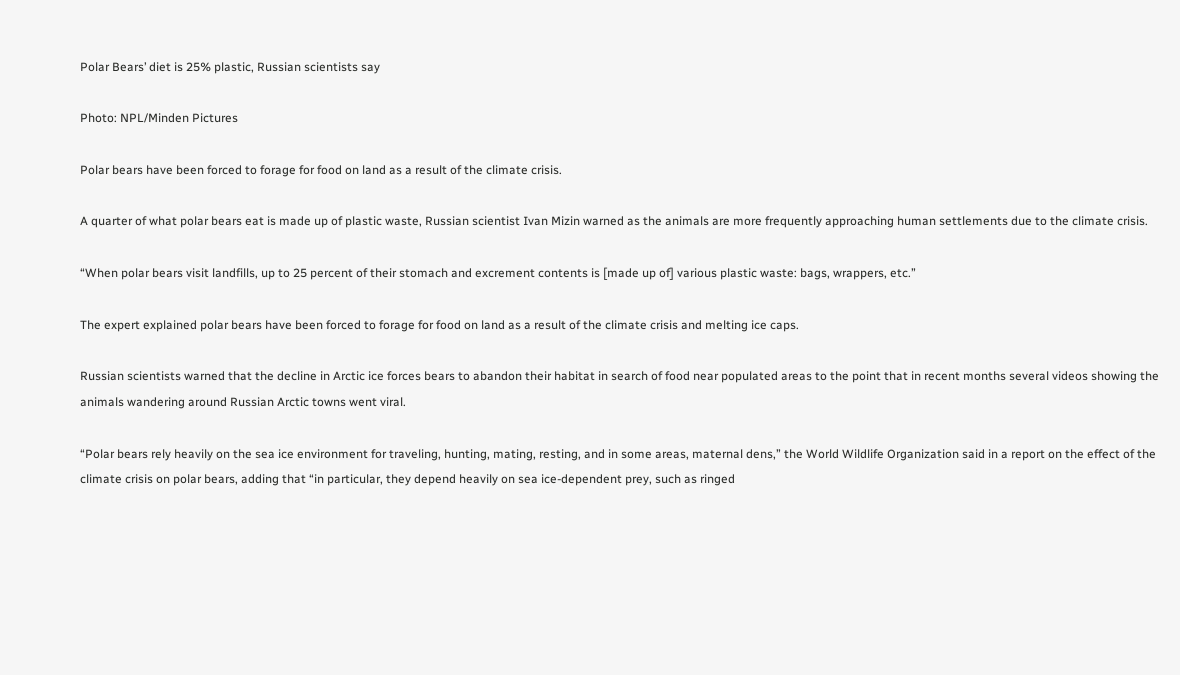Polar Bears’ diet is 25% plastic, Russian scientists say

Photo: NPL/Minden Pictures

Polar bears have been forced to forage for food on land as a result of the climate crisis.

A quarter of what polar bears eat is made up of plastic waste, Russian scientist Ivan Mizin warned as the animals are more frequently approaching human settlements due to the climate crisis.

“When polar bears visit landfills, up to 25 percent of their stomach and excrement contents is [made up of] various plastic waste: bags, wrappers, etc.”

The expert explained polar bears have been forced to forage for food on land as a result of the climate crisis and melting ice caps.

Russian scientists warned that the decline in Arctic ice forces bears to abandon their habitat in search of food near populated areas to the point that in recent months several videos showing the animals wandering around Russian Arctic towns went viral.

“Polar bears rely heavily on the sea ice environment for traveling, hunting, mating, resting, and in some areas, maternal dens,” the World Wildlife Organization said in a report on the effect of the climate crisis on polar bears, adding that “in particular, they depend heavily on sea ice-dependent prey, such as ringed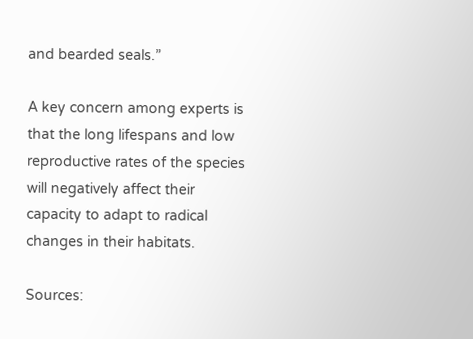and bearded seals.”

A key concern among experts is that the long lifespans and low reproductive rates of the species will negatively affect their capacity to adapt to radical changes in their habitats.

Sources: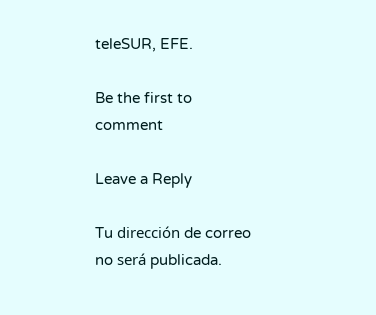teleSUR, EFE.

Be the first to comment

Leave a Reply

Tu dirección de correo no será publicada.